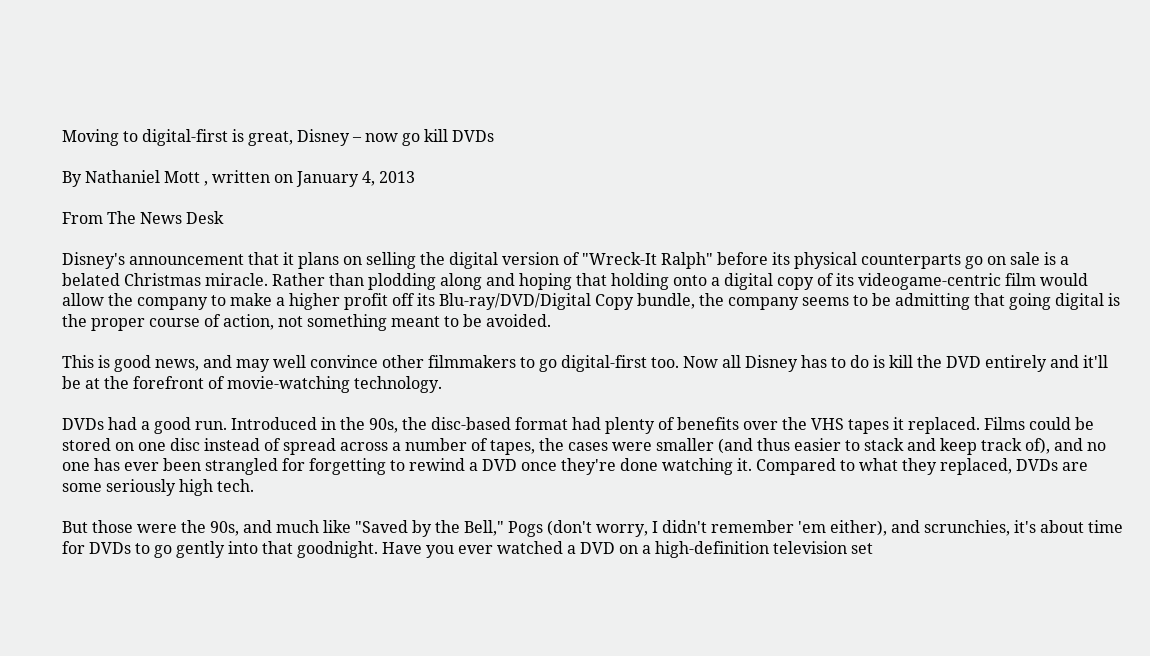Moving to digital-first is great, Disney – now go kill DVDs

By Nathaniel Mott , written on January 4, 2013

From The News Desk

Disney's announcement that it plans on selling the digital version of "Wreck-It Ralph" before its physical counterparts go on sale is a belated Christmas miracle. Rather than plodding along and hoping that holding onto a digital copy of its videogame-centric film would allow the company to make a higher profit off its Blu-ray/DVD/Digital Copy bundle, the company seems to be admitting that going digital is the proper course of action, not something meant to be avoided.

This is good news, and may well convince other filmmakers to go digital-first too. Now all Disney has to do is kill the DVD entirely and it'll be at the forefront of movie-watching technology.

DVDs had a good run. Introduced in the 90s, the disc-based format had plenty of benefits over the VHS tapes it replaced. Films could be stored on one disc instead of spread across a number of tapes, the cases were smaller (and thus easier to stack and keep track of), and no one has ever been strangled for forgetting to rewind a DVD once they're done watching it. Compared to what they replaced, DVDs are some seriously high tech.

But those were the 90s, and much like "Saved by the Bell," Pogs (don't worry, I didn't remember 'em either), and scrunchies, it's about time for DVDs to go gently into that goodnight. Have you ever watched a DVD on a high-definition television set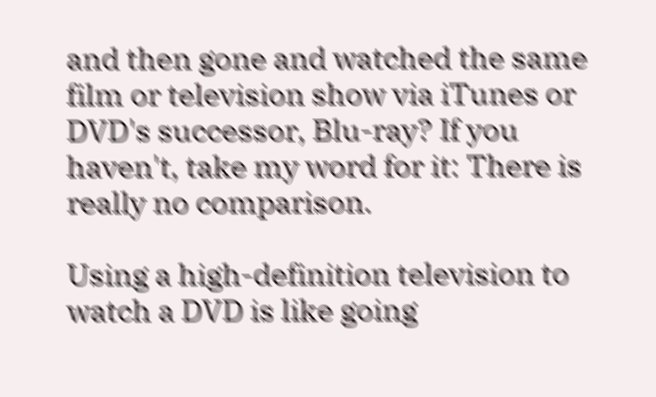and then gone and watched the same film or television show via iTunes or DVD's successor, Blu-ray? If you haven't, take my word for it: There is really no comparison.

Using a high-definition television to watch a DVD is like going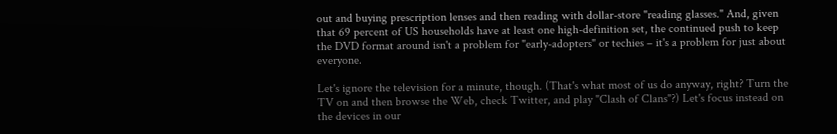out and buying prescription lenses and then reading with dollar-store "reading glasses." And, given that 69 percent of US households have at least one high-definition set, the continued push to keep the DVD format around isn't a problem for "early-adopters" or techies – it's a problem for just about everyone.

Let's ignore the television for a minute, though. (That's what most of us do anyway, right? Turn the TV on and then browse the Web, check Twitter, and play "Clash of Clans"?) Let's focus instead on the devices in our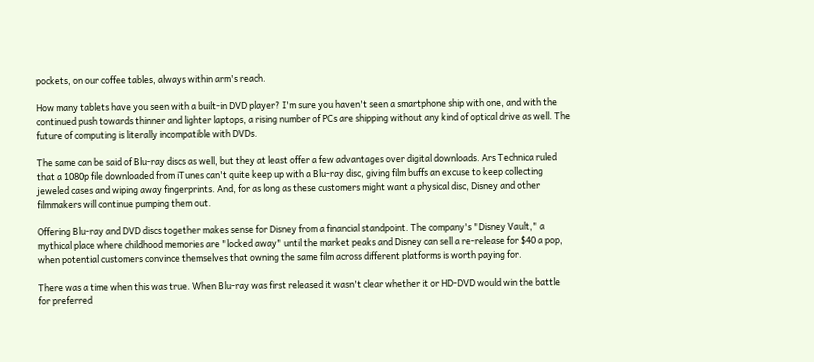pockets, on our coffee tables, always within arm's reach.

How many tablets have you seen with a built-in DVD player? I'm sure you haven't seen a smartphone ship with one, and with the continued push towards thinner and lighter laptops, a rising number of PCs are shipping without any kind of optical drive as well. The future of computing is literally incompatible with DVDs.

The same can be said of Blu-ray discs as well, but they at least offer a few advantages over digital downloads. Ars Technica ruled that a 1080p file downloaded from iTunes can't quite keep up with a Blu-ray disc, giving film buffs an excuse to keep collecting jeweled cases and wiping away fingerprints. And, for as long as these customers might want a physical disc, Disney and other filmmakers will continue pumping them out.

Offering Blu-ray and DVD discs together makes sense for Disney from a financial standpoint. The company's "Disney Vault," a mythical place where childhood memories are "locked away" until the market peaks and Disney can sell a re-release for $40 a pop, when potential customers convince themselves that owning the same film across different platforms is worth paying for.

There was a time when this was true. When Blu-ray was first released it wasn't clear whether it or HD-DVD would win the battle for preferred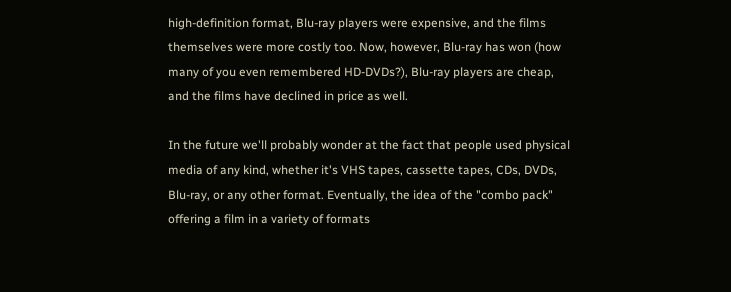high-definition format, Blu-ray players were expensive, and the films themselves were more costly too. Now, however, Blu-ray has won (how many of you even remembered HD-DVDs?), Blu-ray players are cheap, and the films have declined in price as well.

In the future we'll probably wonder at the fact that people used physical media of any kind, whether it's VHS tapes, cassette tapes, CDs, DVDs, Blu-ray, or any other format. Eventually, the idea of the "combo pack" offering a film in a variety of formats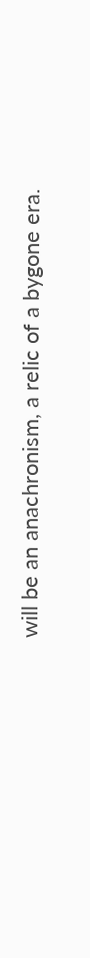will be an anachronism, a relic of a bygone era.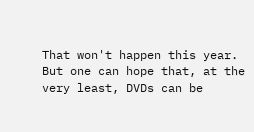That won't happen this year. But one can hope that, at the very least, DVDs can be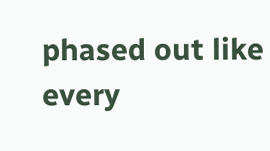phased out like every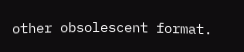other obsolescent format.